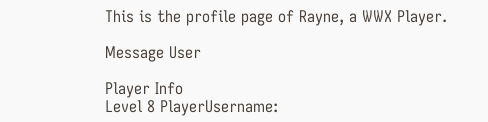This is the profile page of Rayne, a WWX Player.

Message User

Player Info
Level 8 PlayerUsername: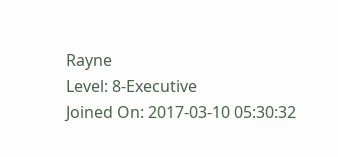Rayne
Level: 8-Executive
Joined On: 2017-03-10 05:30:32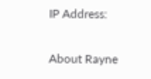IP Address:

About Rayne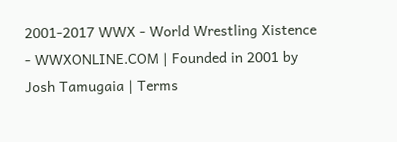2001-2017 WWX - World Wrestling Xistence - WWXONLINE.COM | Founded in 2001 by Josh Tamugaia | Terms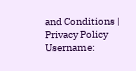and Conditions | Privacy Policy
Username: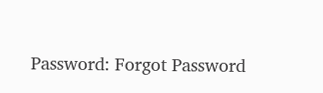Password: Forgot Password